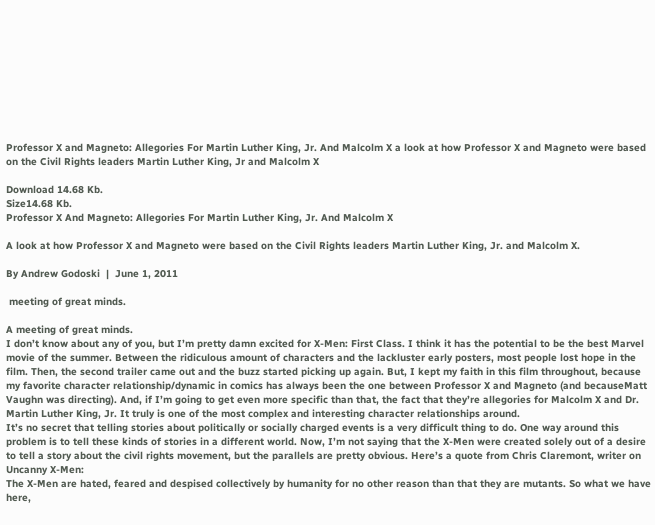Professor X and Magneto: Allegories For Martin Luther King, Jr. And Malcolm X a look at how Professor X and Magneto were based on the Civil Rights leaders Martin Luther King, Jr and Malcolm X

Download 14.68 Kb.
Size14.68 Kb.
Professor X And Magneto: Allegories For Martin Luther King, Jr. And Malcolm X

A look at how Professor X and Magneto were based on the Civil Rights leaders Martin Luther King, Jr. and Malcolm X.

By Andrew Godoski  |  June 1, 2011

 meeting of great minds.

A meeting of great minds.
I don’t know about any of you, but I’m pretty damn excited for X-Men: First Class. I think it has the potential to be the best Marvel movie of the summer. Between the ridiculous amount of characters and the lackluster early posters, most people lost hope in the film. Then, the second trailer came out and the buzz started picking up again. But, I kept my faith in this film throughout, because my favorite character relationship/dynamic in comics has always been the one between Professor X and Magneto (and becauseMatt Vaughn was directing). And, if I’m going to get even more specific than that, the fact that they’re allegories for Malcolm X and Dr. Martin Luther King, Jr. It truly is one of the most complex and interesting character relationships around.
It’s no secret that telling stories about politically or socially charged events is a very difficult thing to do. One way around this problem is to tell these kinds of stories in a different world. Now, I’m not saying that the X-Men were created solely out of a desire to tell a story about the civil rights movement, but the parallels are pretty obvious. Here’s a quote from Chris Claremont, writer on Uncanny X-Men:
The X-Men are hated, feared and despised collectively by humanity for no other reason than that they are mutants. So what we have here,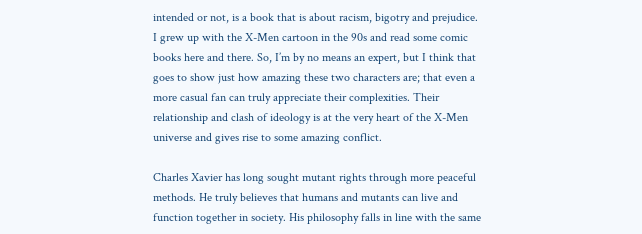intended or not, is a book that is about racism, bigotry and prejudice.
I grew up with the X-Men cartoon in the 90s and read some comic books here and there. So, I’m by no means an expert, but I think that goes to show just how amazing these two characters are; that even a more casual fan can truly appreciate their complexities. Their relationship and clash of ideology is at the very heart of the X-Men universe and gives rise to some amazing conflict.

Charles Xavier has long sought mutant rights through more peaceful methods. He truly believes that humans and mutants can live and function together in society. His philosophy falls in line with the same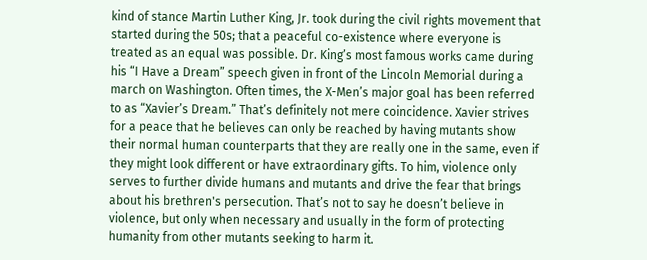kind of stance Martin Luther King, Jr. took during the civil rights movement that started during the 50s; that a peaceful co-existence where everyone is treated as an equal was possible. Dr. King’s most famous works came during his “I Have a Dream” speech given in front of the Lincoln Memorial during a march on Washington. Often times, the X-Men’s major goal has been referred to as “Xavier’s Dream.” That’s definitely not mere coincidence. Xavier strives for a peace that he believes can only be reached by having mutants show their normal human counterparts that they are really one in the same, even if they might look different or have extraordinary gifts. To him, violence only serves to further divide humans and mutants and drive the fear that brings about his brethren's persecution. That’s not to say he doesn’t believe in violence, but only when necessary and usually in the form of protecting humanity from other mutants seeking to harm it.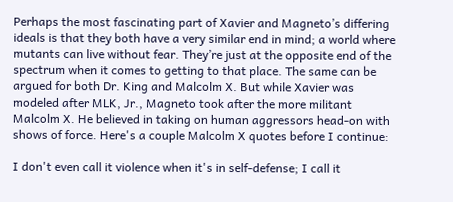Perhaps the most fascinating part of Xavier and Magneto’s differing ideals is that they both have a very similar end in mind; a world where mutants can live without fear. They’re just at the opposite end of the spectrum when it comes to getting to that place. The same can be argued for both Dr. King and Malcolm X. But while Xavier was modeled after MLK, Jr., Magneto took after the more militant Malcolm X. He believed in taking on human aggressors head-on with shows of force. Here's a couple Malcolm X quotes before I continue:

I don't even call it violence when it's in self-defense; I call it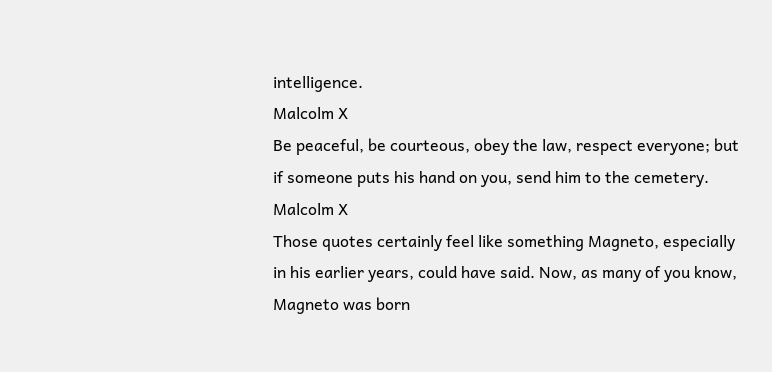intelligence.
Malcolm X
Be peaceful, be courteous, obey the law, respect everyone; but if someone puts his hand on you, send him to the cemetery.
Malcolm X
Those quotes certainly feel like something Magneto, especially in his earlier years, could have said. Now, as many of you know, Magneto was born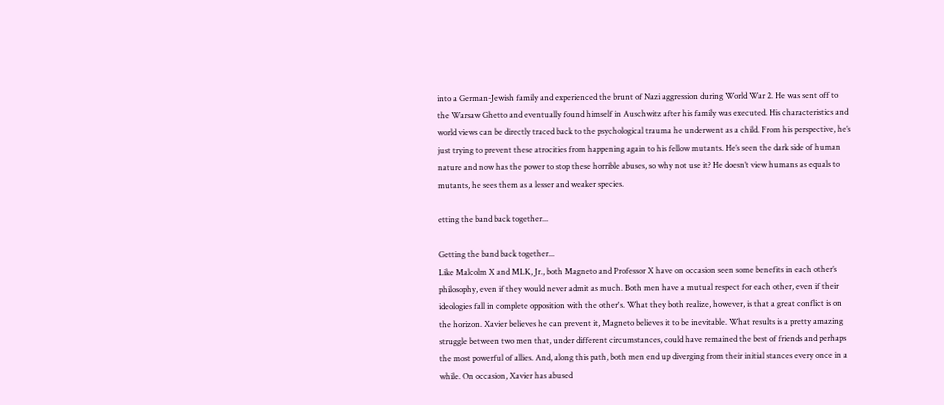into a German-Jewish family and experienced the brunt of Nazi aggression during World War 2. He was sent off to the Warsaw Ghetto and eventually found himself in Auschwitz after his family was executed. His characteristics and world views can be directly traced back to the psychological trauma he underwent as a child. From his perspective, he’s just trying to prevent these atrocities from happening again to his fellow mutants. He’s seen the dark side of human nature and now has the power to stop these horrible abuses, so why not use it? He doesn’t view humans as equals to mutants, he sees them as a lesser and weaker species.

etting the band back together...

Getting the band back together...
Like Malcolm X and MLK, Jr., both Magneto and Professor X have on occasion seen some benefits in each other’s philosophy, even if they would never admit as much. Both men have a mutual respect for each other, even if their ideologies fall in complete opposition with the other's. What they both realize, however, is that a great conflict is on the horizon. Xavier believes he can prevent it, Magneto believes it to be inevitable. What results is a pretty amazing struggle between two men that, under different circumstances, could have remained the best of friends and perhaps the most powerful of allies. And, along this path, both men end up diverging from their initial stances every once in a while. On occasion, Xavier has abused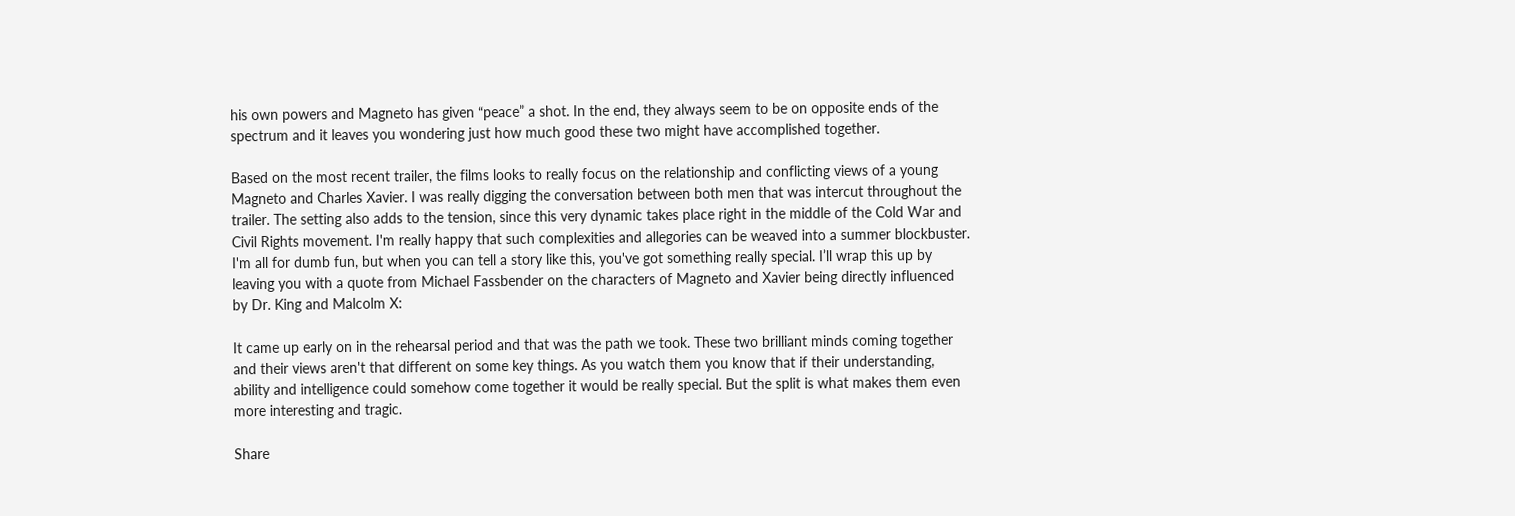his own powers and Magneto has given “peace” a shot. In the end, they always seem to be on opposite ends of the spectrum and it leaves you wondering just how much good these two might have accomplished together.

Based on the most recent trailer, the films looks to really focus on the relationship and conflicting views of a young Magneto and Charles Xavier. I was really digging the conversation between both men that was intercut throughout the trailer. The setting also adds to the tension, since this very dynamic takes place right in the middle of the Cold War and Civil Rights movement. I'm really happy that such complexities and allegories can be weaved into a summer blockbuster. I'm all for dumb fun, but when you can tell a story like this, you've got something really special. I’ll wrap this up by leaving you with a quote from Michael Fassbender on the characters of Magneto and Xavier being directly influenced by Dr. King and Malcolm X:

It came up early on in the rehearsal period and that was the path we took. These two brilliant minds coming together and their views aren't that different on some key things. As you watch them you know that if their understanding, ability and intelligence could somehow come together it would be really special. But the split is what makes them even more interesting and tragic.

Share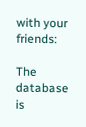with your friends:

The database is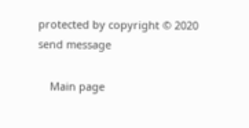protected by copyright © 2020
send message

    Main page